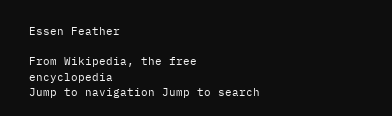Essen Feather

From Wikipedia, the free encyclopedia
Jump to navigation Jump to search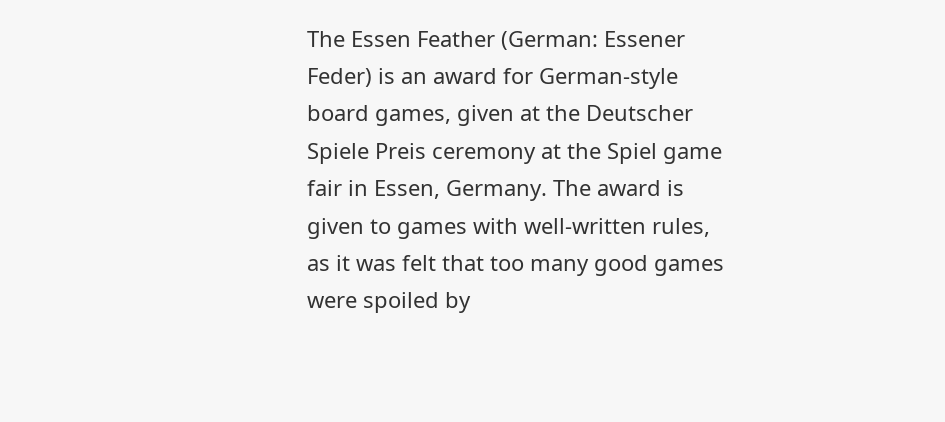The Essen Feather (German: Essener Feder) is an award for German-style board games, given at the Deutscher Spiele Preis ceremony at the Spiel game fair in Essen, Germany. The award is given to games with well-written rules, as it was felt that too many good games were spoiled by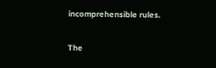incomprehensible rules.

The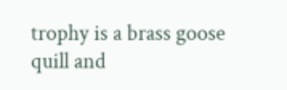trophy is a brass goose quill and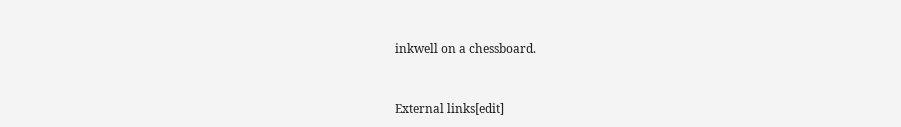inkwell on a chessboard.



External links[edit]